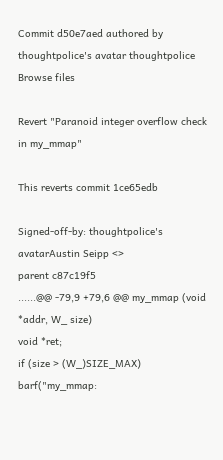Commit d50e7aed authored by thoughtpolice's avatar thoughtpolice
Browse files

Revert "Paranoid integer overflow check in my_mmap"

This reverts commit 1ce65edb

Signed-off-by: thoughtpolice's avatarAustin Seipp <>
parent c87c19f5
......@@ -79,9 +79,6 @@ my_mmap (void *addr, W_ size)
void *ret;
if (size > (W_)SIZE_MAX)
barf("my_mmap: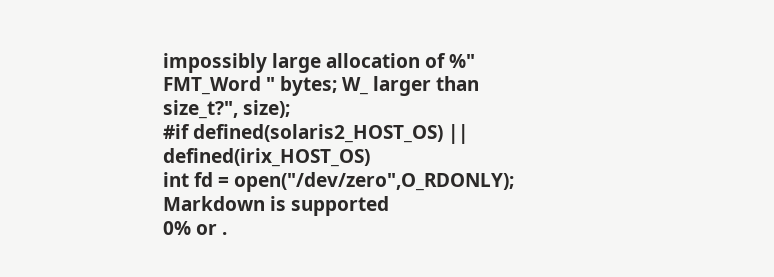impossibly large allocation of %" FMT_Word " bytes; W_ larger than size_t?", size);
#if defined(solaris2_HOST_OS) || defined(irix_HOST_OS)
int fd = open("/dev/zero",O_RDONLY);
Markdown is supported
0% or .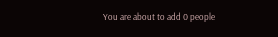You are about to add 0 people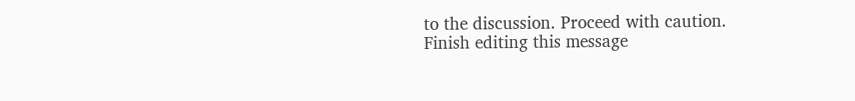to the discussion. Proceed with caution.
Finish editing this message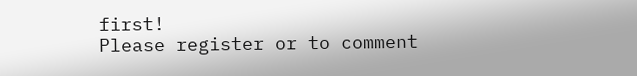first!
Please register or to comment